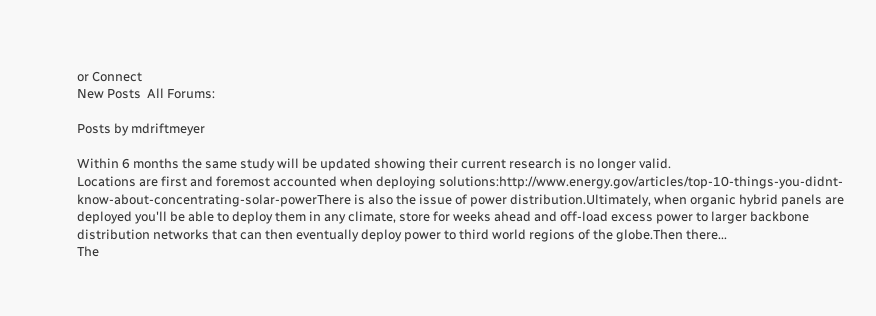or Connect
New Posts  All Forums:

Posts by mdriftmeyer

Within 6 months the same study will be updated showing their current research is no longer valid.
Locations are first and foremost accounted when deploying solutions:http://www.energy.gov/articles/top-10-things-you-didnt-know-about-concentrating-solar-powerThere is also the issue of power distribution.Ultimately, when organic hybrid panels are deployed you'll be able to deploy them in any climate, store for weeks ahead and off-load excess power to larger backbone distribution networks that can then eventually deploy power to third world regions of the globe.Then there...
The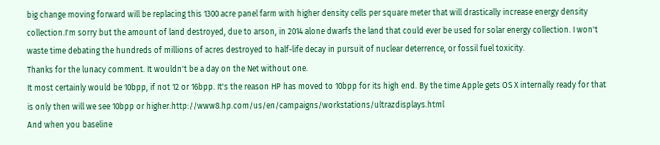big change moving forward will be replacing this 1300 acre panel farm with higher density cells per square meter that will drastically increase energy density collection.I'm sorry but the amount of land destroyed, due to arson, in 2014 alone dwarfs the land that could ever be used for solar energy collection. I won't waste time debating the hundreds of millions of acres destroyed to half-life decay in pursuit of nuclear deterrence, or fossil fuel toxicity.
Thanks for the lunacy comment. It wouldn't be a day on the Net without one.
It most certainly would be 10bpp, if not 12 or 16bpp. It's the reason HP has moved to 10bpp for its high end. By the time Apple gets OS X internally ready for that is only then will we see 10bpp or higher.http://www8.hp.com/us/en/campaigns/workstations/ultrazdisplays.html
And when you baseline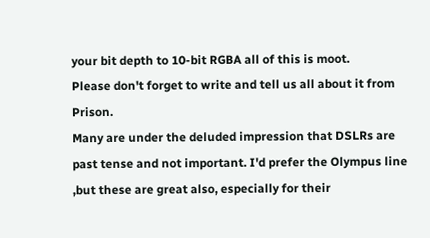your bit depth to 10-bit RGBA all of this is moot.
Please don't forget to write and tell us all about it from Prison.
Many are under the deluded impression that DSLRs are past tense and not important. I'd prefer the Olympus line ,but these are great also, especially for their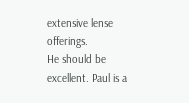extensive lense offerings.
He should be excellent. Paul is a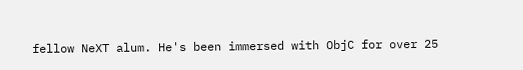fellow NeXT alum. He's been immersed with ObjC for over 25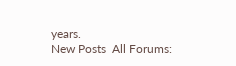years.
New Posts  All Forums: